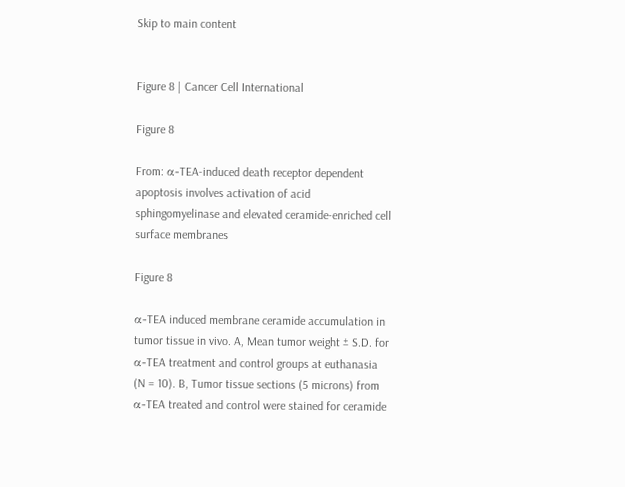Skip to main content


Figure 8 | Cancer Cell International

Figure 8

From: α-TEA-induced death receptor dependent apoptosis involves activation of acid sphingomyelinase and elevated ceramide-enriched cell surface membranes

Figure 8

α-TEA induced membrane ceramide accumulation in tumor tissue in vivo. A, Mean tumor weight ± S.D. for α-TEA treatment and control groups at euthanasia (N = 10). B, Tumor tissue sections (5 microns) from α-TEA treated and control were stained for ceramide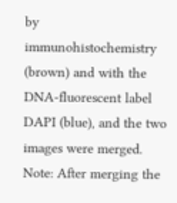by immunohistochemistry (brown) and with the DNA-fluorescent label DAPI (blue), and the two images were merged. Note: After merging the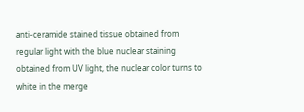anti-ceramide stained tissue obtained from regular light with the blue nuclear staining obtained from UV light, the nuclear color turns to white in the merge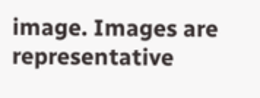image. Images are representative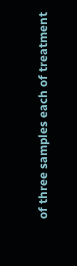of three samples each of treatment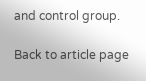and control group.

Back to article page